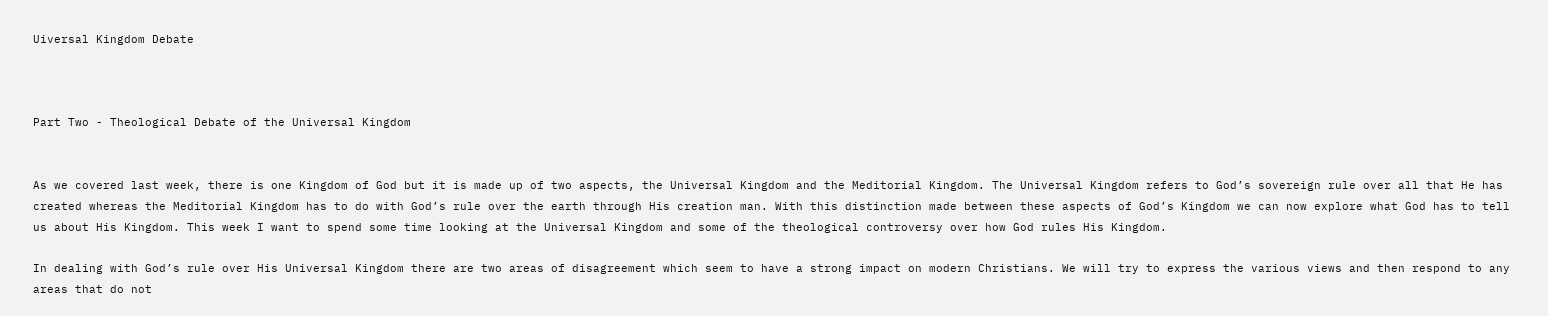Uiversal Kingdom Debate



Part Two - Theological Debate of the Universal Kingdom


As we covered last week, there is one Kingdom of God but it is made up of two aspects, the Universal Kingdom and the Meditorial Kingdom. The Universal Kingdom refers to God’s sovereign rule over all that He has created whereas the Meditorial Kingdom has to do with God’s rule over the earth through His creation man. With this distinction made between these aspects of God’s Kingdom we can now explore what God has to tell us about His Kingdom. This week I want to spend some time looking at the Universal Kingdom and some of the theological controversy over how God rules His Kingdom.

In dealing with God’s rule over His Universal Kingdom there are two areas of disagreement which seem to have a strong impact on modern Christians. We will try to express the various views and then respond to any areas that do not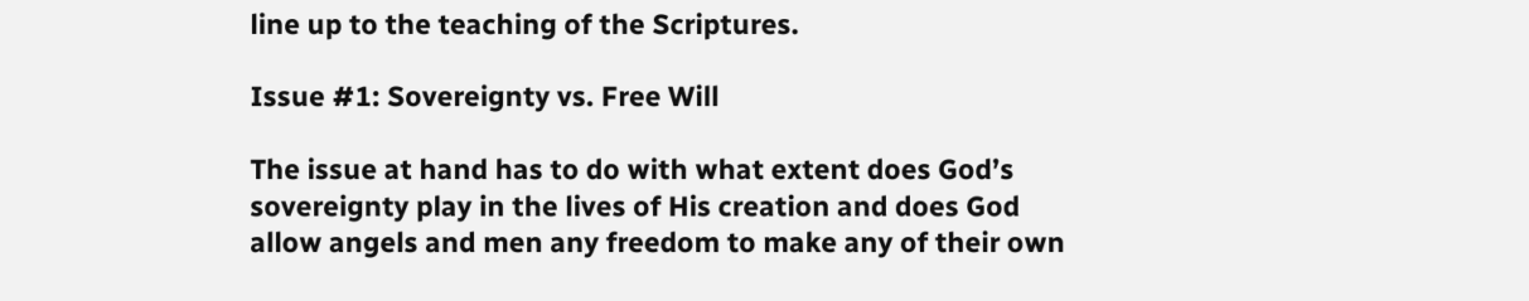line up to the teaching of the Scriptures.

Issue #1: Sovereignty vs. Free Will

The issue at hand has to do with what extent does God’s sovereignty play in the lives of His creation and does God allow angels and men any freedom to make any of their own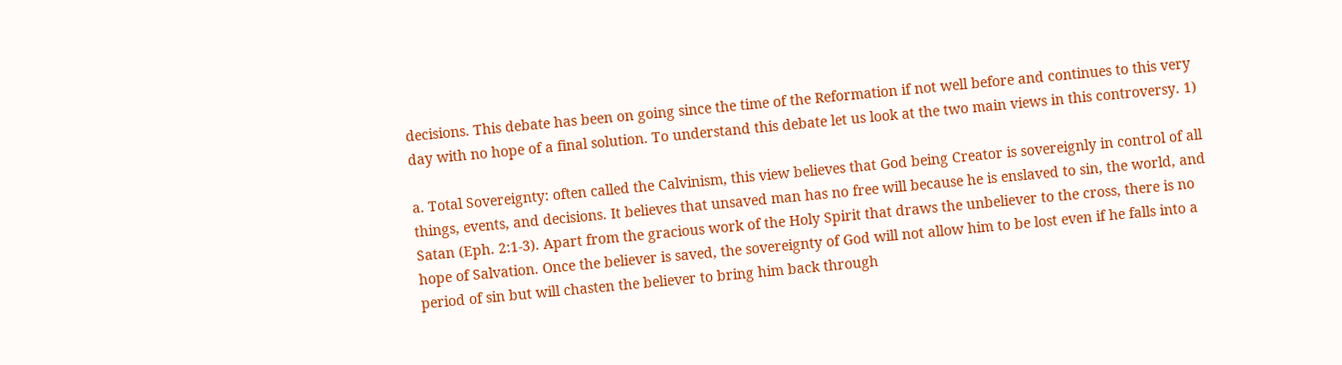decisions. This debate has been on going since the time of the Reformation if not well before and continues to this very day with no hope of a final solution. To understand this debate let us look at the two main views in this controversy. 1)

a. Total Sovereignty: often called the Calvinism, this view believes that God being Creator is sovereignly in control of all things, events, and decisions. It believes that unsaved man has no free will because he is enslaved to sin, the world, and Satan (Eph. 2:1-3). Apart from the gracious work of the Holy Spirit that draws the unbeliever to the cross, there is no hope of Salvation. Once the believer is saved, the sovereignty of God will not allow him to be lost even if he falls into a period of sin but will chasten the believer to bring him back through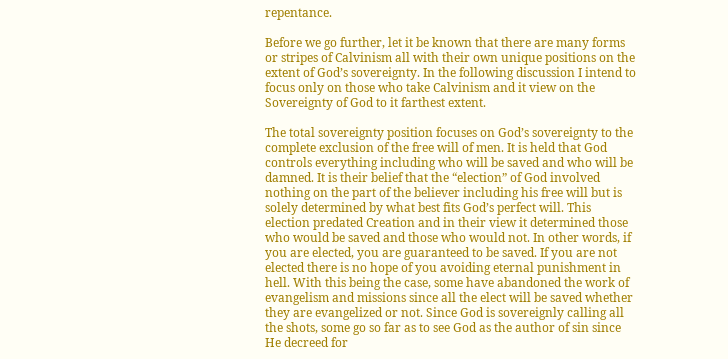repentance.

Before we go further, let it be known that there are many forms or stripes of Calvinism all with their own unique positions on the extent of God’s sovereignty. In the following discussion I intend to focus only on those who take Calvinism and it view on the Sovereignty of God to it farthest extent.

The total sovereignty position focuses on God’s sovereignty to the complete exclusion of the free will of men. It is held that God controls everything including who will be saved and who will be damned. It is their belief that the “election” of God involved nothing on the part of the believer including his free will but is solely determined by what best fits God’s perfect will. This election predated Creation and in their view it determined those who would be saved and those who would not. In other words, if you are elected, you are guaranteed to be saved. If you are not elected there is no hope of you avoiding eternal punishment in hell. With this being the case, some have abandoned the work of evangelism and missions since all the elect will be saved whether they are evangelized or not. Since God is sovereignly calling all the shots, some go so far as to see God as the author of sin since He decreed for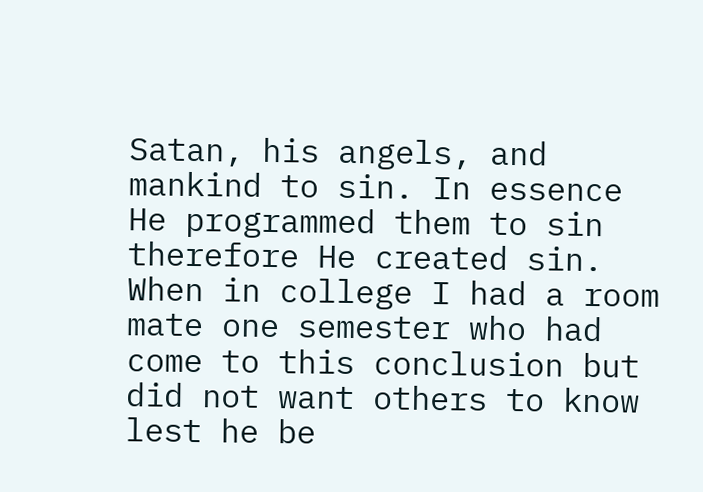Satan, his angels, and mankind to sin. In essence He programmed them to sin therefore He created sin. When in college I had a room mate one semester who had come to this conclusion but did not want others to know lest he be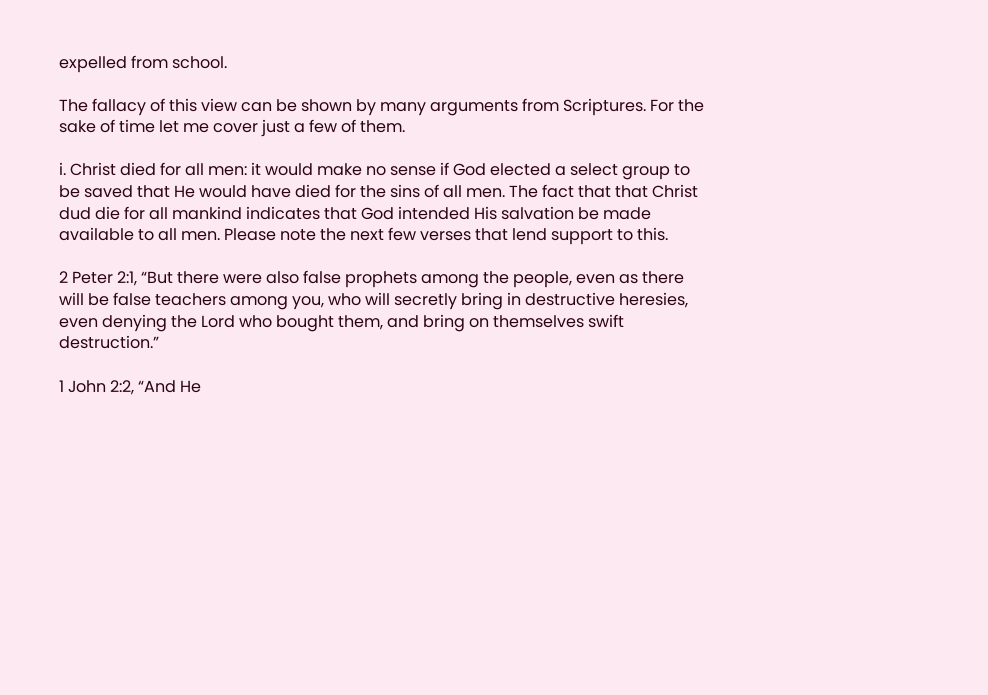expelled from school.

The fallacy of this view can be shown by many arguments from Scriptures. For the sake of time let me cover just a few of them.

i. Christ died for all men: it would make no sense if God elected a select group to be saved that He would have died for the sins of all men. The fact that that Christ dud die for all mankind indicates that God intended His salvation be made available to all men. Please note the next few verses that lend support to this.

2 Peter 2:1, “But there were also false prophets among the people, even as there will be false teachers among you, who will secretly bring in destructive heresies, even denying the Lord who bought them, and bring on themselves swift destruction.”

1 John 2:2, “And He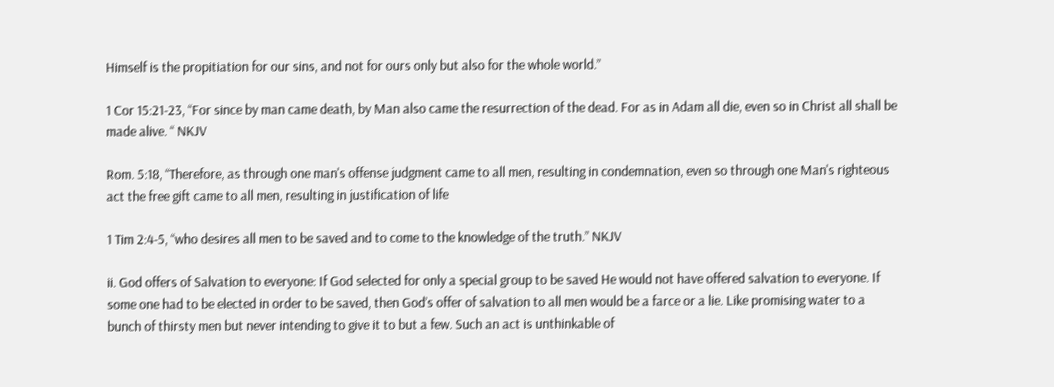Himself is the propitiation for our sins, and not for ours only but also for the whole world.”

1 Cor 15:21-23, “For since by man came death, by Man also came the resurrection of the dead. For as in Adam all die, even so in Christ all shall be made alive. “ NKJV

Rom. 5:18, “Therefore, as through one man's offense judgment came to all men, resulting in condemnation, even so through one Man's righteous act the free gift came to all men, resulting in justification of life

1 Tim 2:4-5, “who desires all men to be saved and to come to the knowledge of the truth.” NKJV

ii. God offers of Salvation to everyone: If God selected for only a special group to be saved He would not have offered salvation to everyone. If some one had to be elected in order to be saved, then God’s offer of salvation to all men would be a farce or a lie. Like promising water to a bunch of thirsty men but never intending to give it to but a few. Such an act is unthinkable of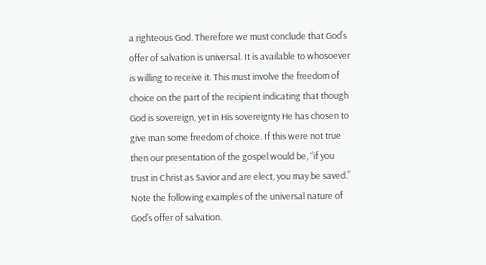a righteous God. Therefore we must conclude that God’s offer of salvation is universal. It is available to whosoever is willing to receive it. This must involve the freedom of choice on the part of the recipient indicating that though God is sovereign, yet in His sovereignty He has chosen to give man some freedom of choice. If this were not true then our presentation of the gospel would be, “if you trust in Christ as Savior and are elect, you may be saved.” Note the following examples of the universal nature of God’s offer of salvation.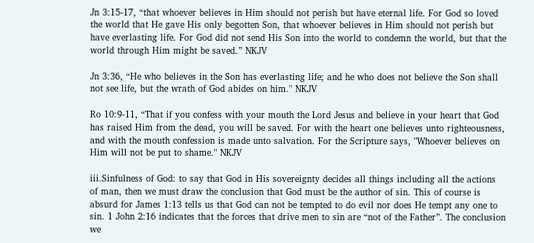Jn 3:15-17, “that whoever believes in Him should not perish but have eternal life. For God so loved the world that He gave His only begotten Son, that whoever believes in Him should not perish but have everlasting life. For God did not send His Son into the world to condemn the world, but that the world through Him might be saved.” NKJV

Jn 3:36, “He who believes in the Son has everlasting life; and he who does not believe the Son shall not see life, but the wrath of God abides on him." NKJV

Ro 10:9-11, “That if you confess with your mouth the Lord Jesus and believe in your heart that God has raised Him from the dead, you will be saved. For with the heart one believes unto righteousness, and with the mouth confession is made unto salvation. For the Scripture says, "Whoever believes on Him will not be put to shame." NKJV

iii.Sinfulness of God: to say that God in His sovereignty decides all things including all the actions of man, then we must draw the conclusion that God must be the author of sin. This of course is absurd for James 1:13 tells us that God can not be tempted to do evil nor does He tempt any one to sin. 1 John 2:16 indicates that the forces that drive men to sin are “not of the Father”. The conclusion we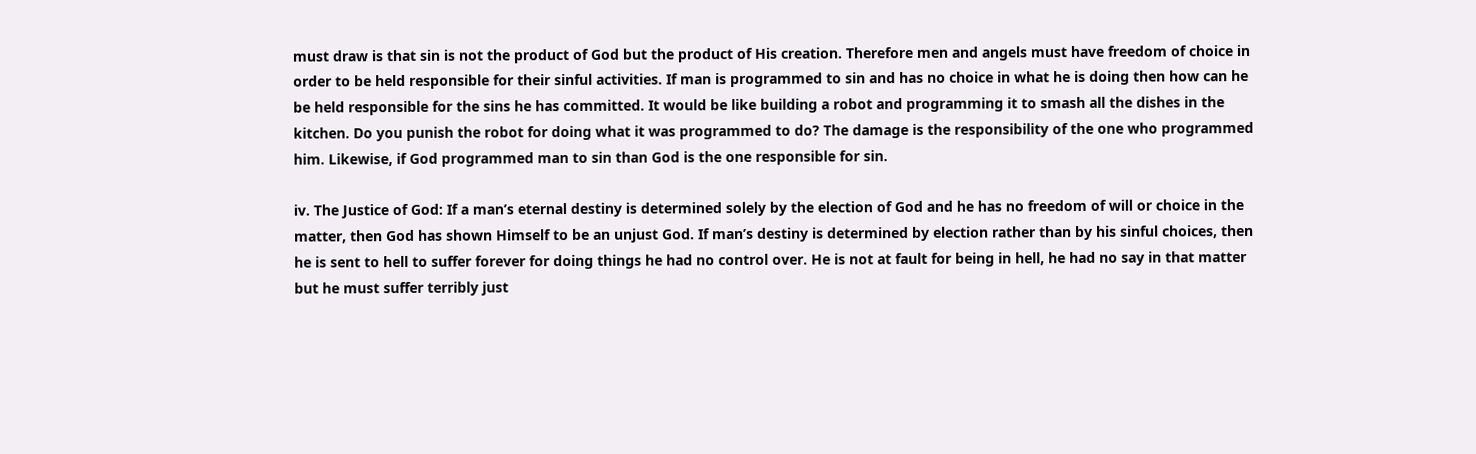must draw is that sin is not the product of God but the product of His creation. Therefore men and angels must have freedom of choice in order to be held responsible for their sinful activities. If man is programmed to sin and has no choice in what he is doing then how can he be held responsible for the sins he has committed. It would be like building a robot and programming it to smash all the dishes in the kitchen. Do you punish the robot for doing what it was programmed to do? The damage is the responsibility of the one who programmed him. Likewise, if God programmed man to sin than God is the one responsible for sin.

iv. The Justice of God: If a man’s eternal destiny is determined solely by the election of God and he has no freedom of will or choice in the matter, then God has shown Himself to be an unjust God. If man’s destiny is determined by election rather than by his sinful choices, then he is sent to hell to suffer forever for doing things he had no control over. He is not at fault for being in hell, he had no say in that matter but he must suffer terribly just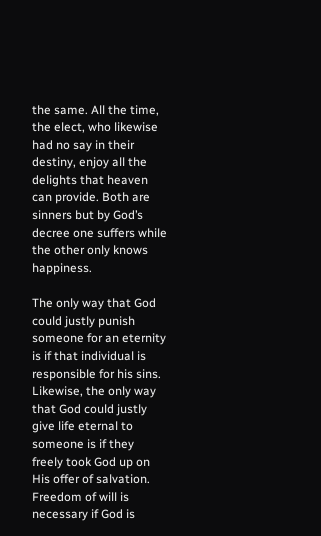the same. All the time, the elect, who likewise had no say in their destiny, enjoy all the delights that heaven can provide. Both are sinners but by God’s decree one suffers while the other only knows happiness.

The only way that God could justly punish someone for an eternity is if that individual is responsible for his sins. Likewise, the only way that God could justly give life eternal to someone is if they freely took God up on His offer of salvation. Freedom of will is necessary if God is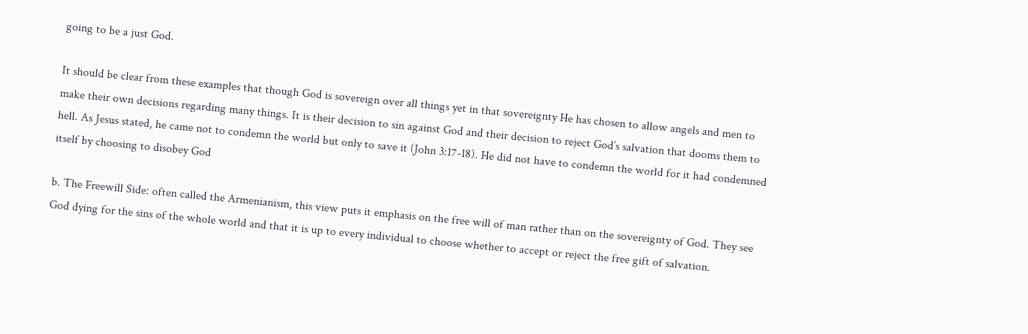going to be a just God.

It should be clear from these examples that though God is sovereign over all things yet in that sovereignty He has chosen to allow angels and men to make their own decisions regarding many things. It is their decision to sin against God and their decision to reject God’s salvation that dooms them to hell. As Jesus stated, he came not to condemn the world but only to save it (John 3:17-18). He did not have to condemn the world for it had condemned itself by choosing to disobey God

b. The Freewill Side: often called the Armenianism, this view puts it emphasis on the free will of man rather than on the sovereignty of God. They see God dying for the sins of the whole world and that it is up to every individual to choose whether to accept or reject the free gift of salvation.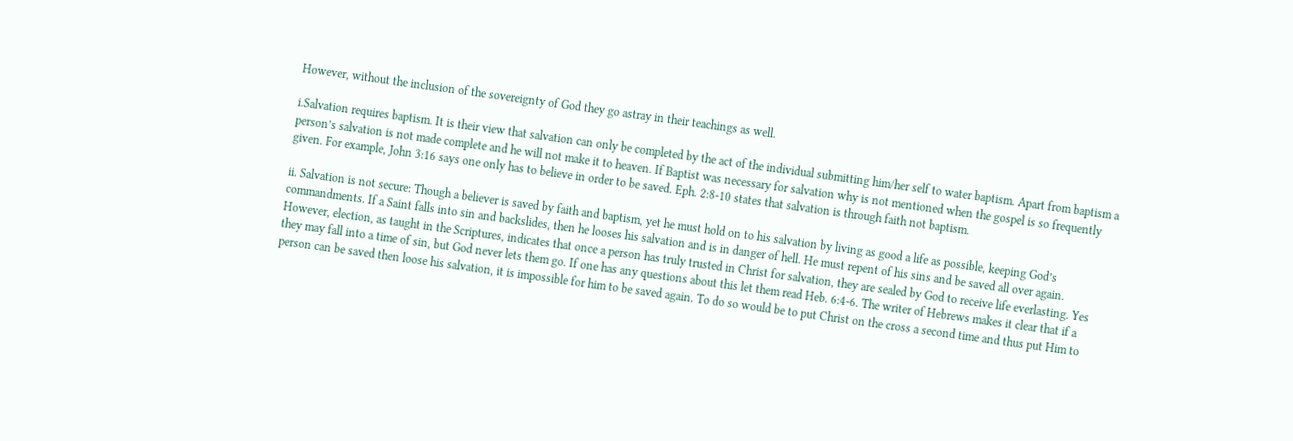However, without the inclusion of the sovereignty of God they go astray in their teachings as well.

i.Salvation requires baptism. It is their view that salvation can only be completed by the act of the individual submitting him/her self to water baptism. Apart from baptism a person’s salvation is not made complete and he will not make it to heaven. If Baptist was necessary for salvation why is not mentioned when the gospel is so frequently given. For example, John 3:16 says one only has to believe in order to be saved. Eph. 2:8-10 states that salvation is through faith not baptism.

ii. Salvation is not secure: Though a believer is saved by faith and baptism, yet he must hold on to his salvation by living as good a life as possible, keeping God’s commandments. If a Saint falls into sin and backslides, then he looses his salvation and is in danger of hell. He must repent of his sins and be saved all over again. However, election, as taught in the Scriptures, indicates that once a person has truly trusted in Christ for salvation, they are sealed by God to receive life everlasting. Yes they may fall into a time of sin, but God never lets them go. If one has any questions about this let them read Heb. 6:4-6. The writer of Hebrews makes it clear that if a person can be saved then loose his salvation, it is impossible for him to be saved again. To do so would be to put Christ on the cross a second time and thus put Him to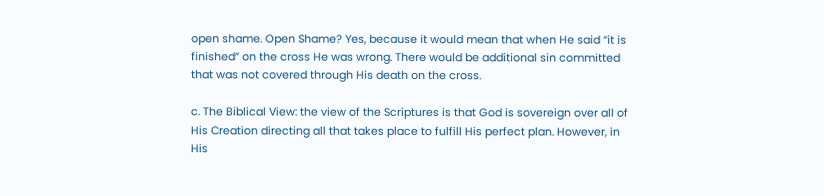open shame. Open Shame? Yes, because it would mean that when He said “it is finished” on the cross He was wrong. There would be additional sin committed that was not covered through His death on the cross.

c. The Biblical View: the view of the Scriptures is that God is sovereign over all of His Creation directing all that takes place to fulfill His perfect plan. However, in His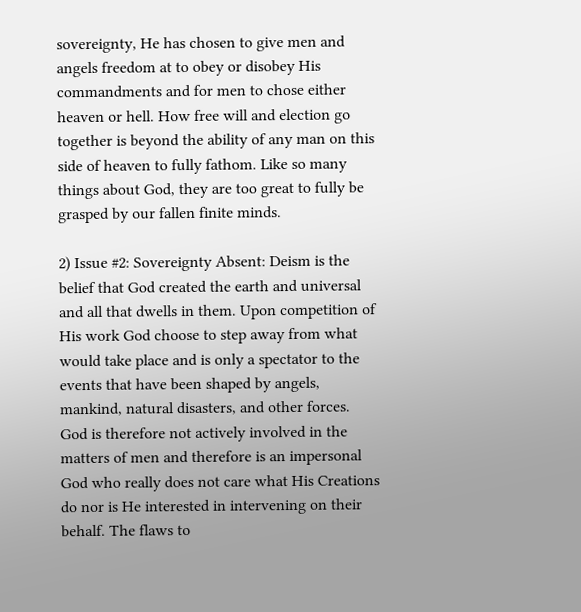sovereignty, He has chosen to give men and angels freedom at to obey or disobey His commandments and for men to chose either heaven or hell. How free will and election go together is beyond the ability of any man on this side of heaven to fully fathom. Like so many things about God, they are too great to fully be grasped by our fallen finite minds.

2) Issue #2: Sovereignty Absent: Deism is the belief that God created the earth and universal and all that dwells in them. Upon competition of His work God choose to step away from what would take place and is only a spectator to the events that have been shaped by angels, mankind, natural disasters, and other forces. God is therefore not actively involved in the matters of men and therefore is an impersonal God who really does not care what His Creations do nor is He interested in intervening on their behalf. The flaws to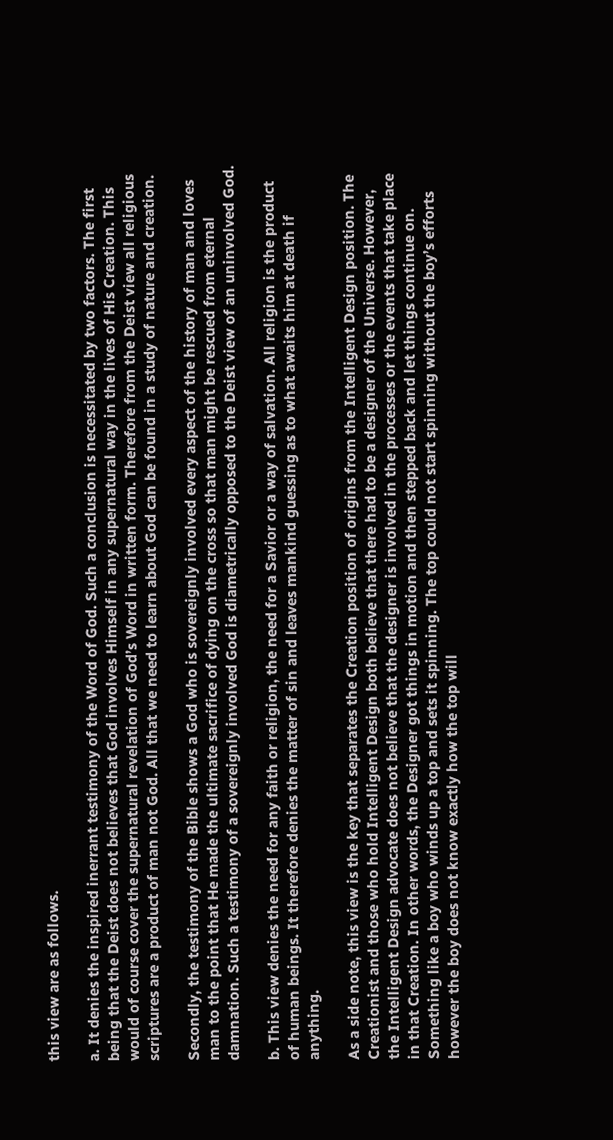this view are as follows.

a. It denies the inspired inerrant testimony of the Word of God. Such a conclusion is necessitated by two factors. The first being that the Deist does not believes that God involves Himself in any supernatural way in the lives of His Creation. This would of course cover the supernatural revelation of God’s Word in written form. Therefore from the Deist view all religious scriptures are a product of man not God. All that we need to learn about God can be found in a study of nature and creation.

Secondly, the testimony of the Bible shows a God who is sovereignly involved every aspect of the history of man and loves man to the point that He made the ultimate sacrifice of dying on the cross so that man might be rescued from eternal damnation. Such a testimony of a sovereignly involved God is diametrically opposed to the Deist view of an uninvolved God.

b. This view denies the need for any faith or religion, the need for a Savior or a way of salvation. All religion is the product of human beings. It therefore denies the matter of sin and leaves mankind guessing as to what awaits him at death if anything.

As a side note, this view is the key that separates the Creation position of origins from the Intelligent Design position. The Creationist and those who hold Intelligent Design both believe that there had to be a designer of the Universe. However, the Intelligent Design advocate does not believe that the designer is involved in the processes or the events that take place in that Creation. In other words, the Designer got things in motion and then stepped back and let things continue on. Something like a boy who winds up a top and sets it spinning. The top could not start spinning without the boy’s efforts however the boy does not know exactly how the top will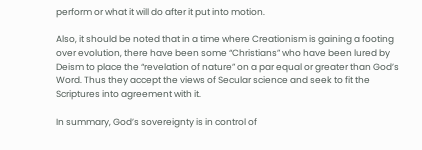perform or what it will do after it put into motion.

Also, it should be noted that in a time where Creationism is gaining a footing over evolution, there have been some “Christians” who have been lured by Deism to place the “revelation of nature” on a par equal or greater than God’s Word. Thus they accept the views of Secular science and seek to fit the Scriptures into agreement with it.

In summary, God’s sovereignty is in control of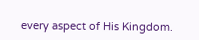every aspect of His Kingdom.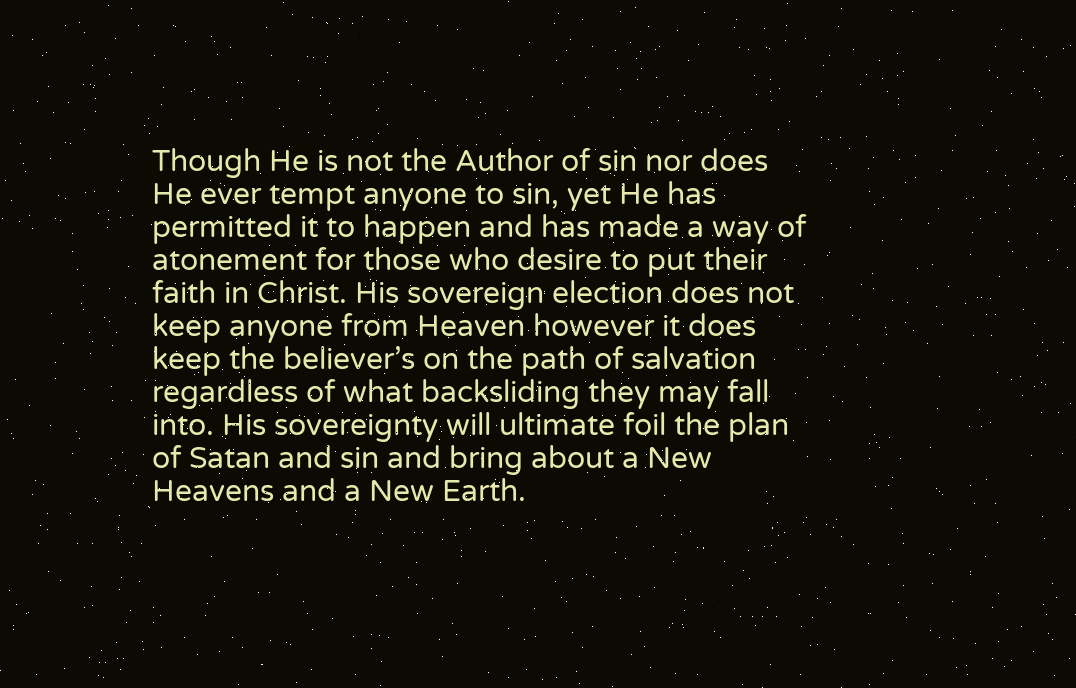Though He is not the Author of sin nor does He ever tempt anyone to sin, yet He has permitted it to happen and has made a way of atonement for those who desire to put their faith in Christ. His sovereign election does not keep anyone from Heaven however it does keep the believer’s on the path of salvation regardless of what backsliding they may fall into. His sovereignty will ultimate foil the plan of Satan and sin and bring about a New Heavens and a New Earth.